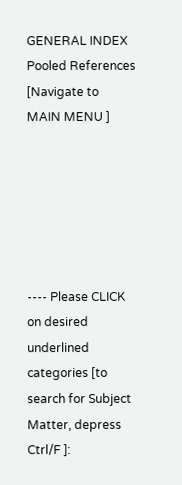GENERAL INDEX                                                                                                                                                   Pooled References                       [Navigate to   MAIN MENU ]






---- Please CLICK on desired underlined categories [to search for Subject Matter, depress Ctrl/F ]: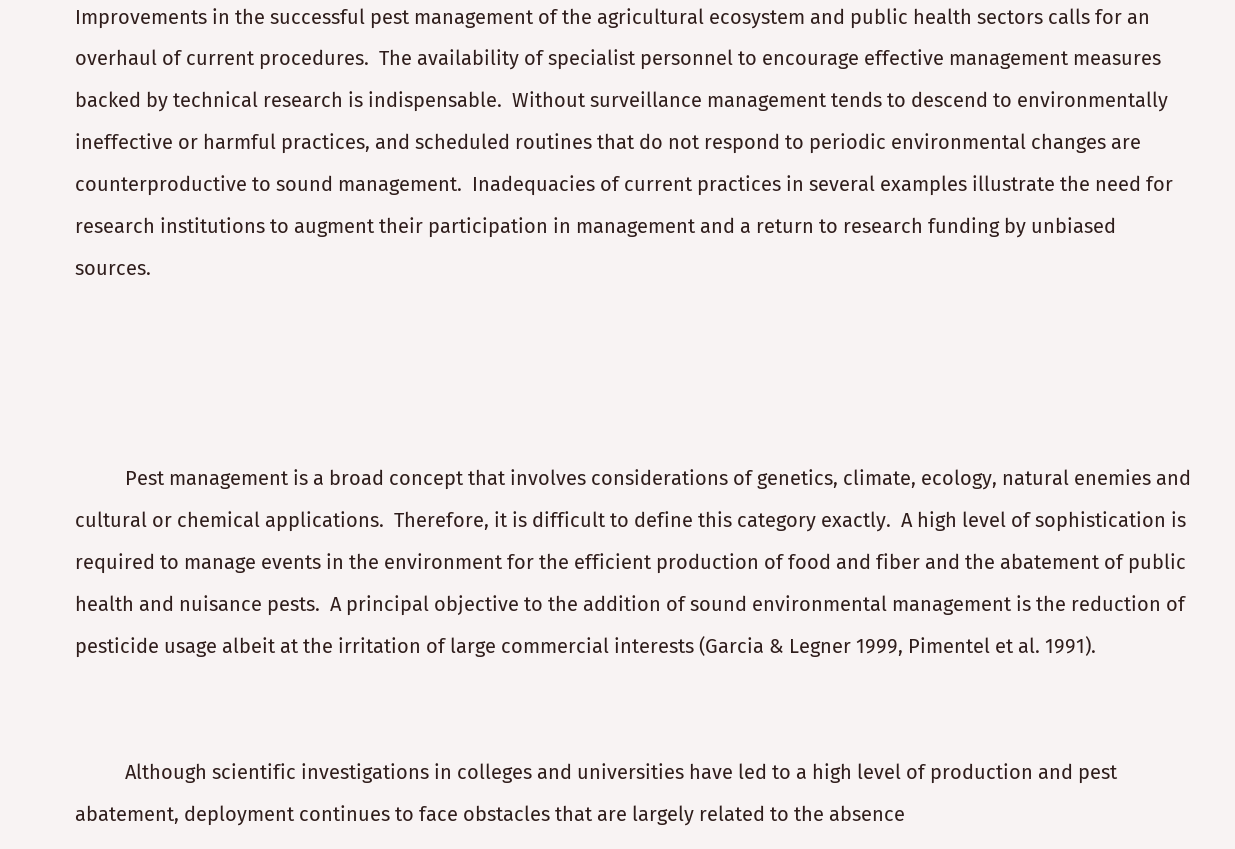Improvements in the successful pest management of the agricultural ecosystem and public health sectors calls for an overhaul of current procedures.  The availability of specialist personnel to encourage effective management measures backed by technical research is indispensable.  Without surveillance management tends to descend to environmentally ineffective or harmful practices, and scheduled routines that do not respond to periodic environmental changes are counterproductive to sound management.  Inadequacies of current practices in several examples illustrate the need for research institutions to augment their participation in management and a return to research funding by unbiased sources.




          Pest management is a broad concept that involves considerations of genetics, climate, ecology, natural enemies and cultural or chemical applications.  Therefore, it is difficult to define this category exactly.  A high level of sophistication is required to manage events in the environment for the efficient production of food and fiber and the abatement of public health and nuisance pests.  A principal objective to the addition of sound environmental management is the reduction of pesticide usage albeit at the irritation of large commercial interests (Garcia & Legner 1999, Pimentel et al. 1991).


          Although scientific investigations in colleges and universities have led to a high level of production and pest abatement, deployment continues to face obstacles that are largely related to the absence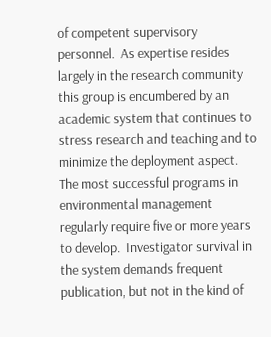of competent supervisory personnel.  As expertise resides largely in the research community this group is encumbered by an academic system that continues to stress research and teaching and to minimize the deployment aspect.  The most successful programs in environmental management regularly require five or more years to develop.  Investigator survival in the system demands frequent publication, but not in the kind of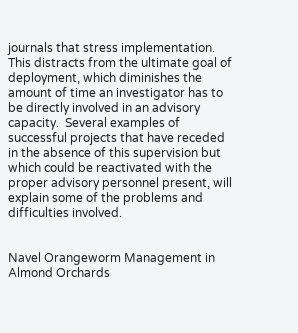journals that stress implementation. This distracts from the ultimate goal of deployment, which diminishes the amount of time an investigator has to be directly involved in an advisory capacity.  Several examples of successful projects that have receded in the absence of this supervision but which could be reactivated with the proper advisory personnel present, will explain some of the problems and difficulties involved.


Navel Orangeworm Management in Almond Orchards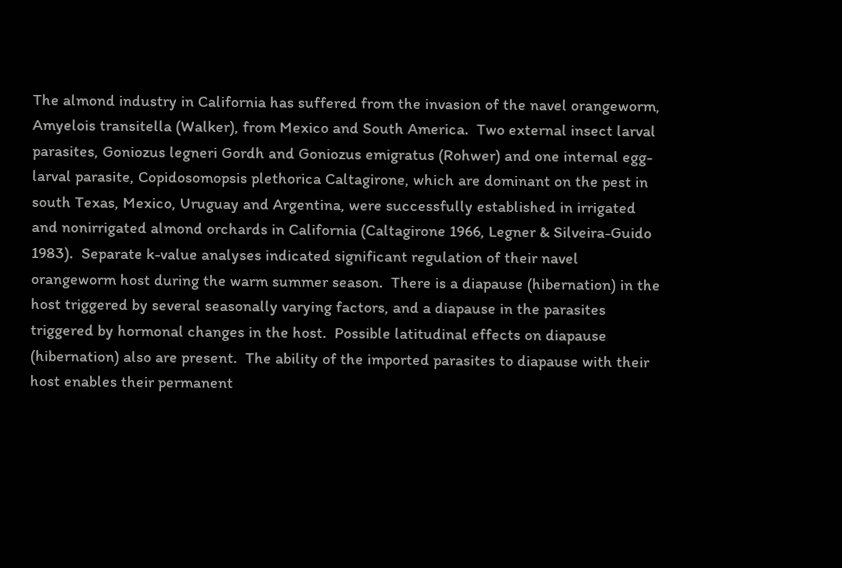The almond industry in California has suffered from the invasion of the navel orangeworm, Amyelois transitella (Walker), from Mexico and South America.  Two external insect larval parasites, Goniozus legneri Gordh and Goniozus emigratus (Rohwer) and one internal egg-larval parasite, Copidosomopsis plethorica Caltagirone, which are dominant on the pest in south Texas, Mexico, Uruguay and Argentina, were successfully established in irrigated and nonirrigated almond orchards in California (Caltagirone 1966, Legner & Silveira-Guido 1983).  Separate k-value analyses indicated significant regulation of their navel orangeworm host during the warm summer season.  There is a diapause (hibernation) in the host triggered by several seasonally varying factors, and a diapause in the parasites triggered by hormonal changes in the host.  Possible latitudinal effects on diapause (hibernation) also are present.  The ability of the imported parasites to diapause with their host enables their permanent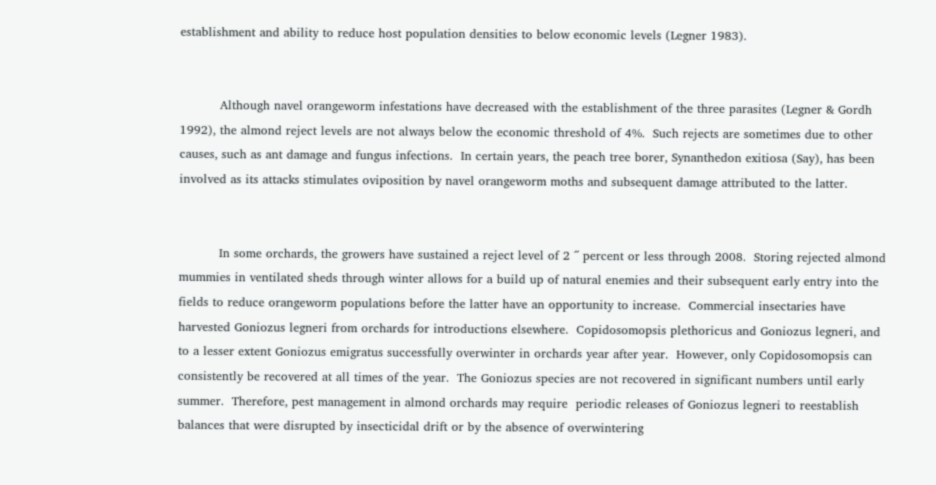establishment and ability to reduce host population densities to below economic levels (Legner 1983).


          Although navel orangeworm infestations have decreased with the establishment of the three parasites (Legner & Gordh 1992), the almond reject levels are not always below the economic threshold of 4%.  Such rejects are sometimes due to other causes, such as ant damage and fungus infections.  In certain years, the peach tree borer, Synanthedon exitiosa (Say), has been involved as its attacks stimulates oviposition by navel orangeworm moths and subsequent damage attributed to the latter.


          In some orchards, the growers have sustained a reject level of 2 ˝ percent or less through 2008.  Storing rejected almond mummies in ventilated sheds through winter allows for a build up of natural enemies and their subsequent early entry into the fields to reduce orangeworm populations before the latter have an opportunity to increase.  Commercial insectaries have harvested Goniozus legneri from orchards for introductions elsewhere.  Copidosomopsis plethoricus and Goniozus legneri, and to a lesser extent Goniozus emigratus successfully overwinter in orchards year after year.  However, only Copidosomopsis can consistently be recovered at all times of the year.  The Goniozus species are not recovered in significant numbers until early summer.  Therefore, pest management in almond orchards may require  periodic releases of Goniozus legneri to reestablish balances that were disrupted by insecticidal drift or by the absence of overwintering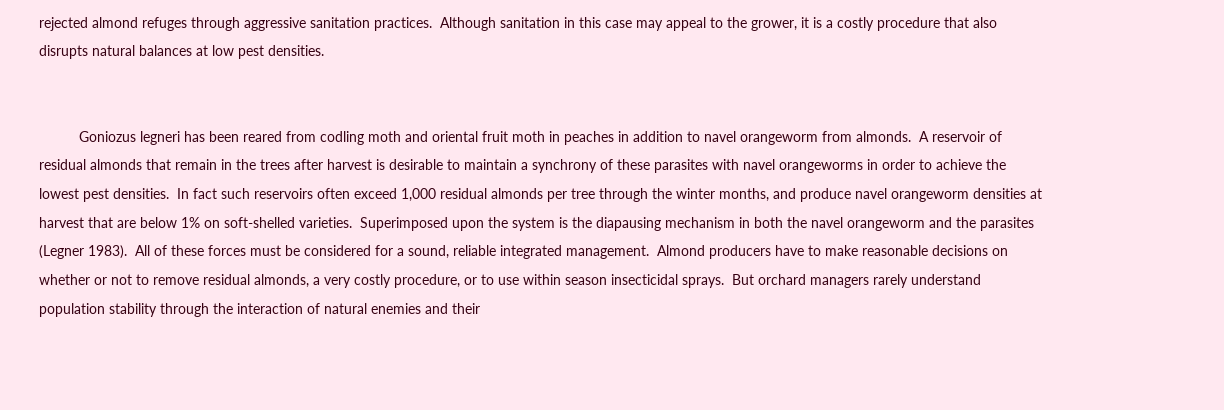rejected almond refuges through aggressive sanitation practices.  Although sanitation in this case may appeal to the grower, it is a costly procedure that also disrupts natural balances at low pest densities.


          Goniozus legneri has been reared from codling moth and oriental fruit moth in peaches in addition to navel orangeworm from almonds.  A reservoir of residual almonds that remain in the trees after harvest is desirable to maintain a synchrony of these parasites with navel orangeworms in order to achieve the lowest pest densities.  In fact such reservoirs often exceed 1,000 residual almonds per tree through the winter months, and produce navel orangeworm densities at harvest that are below 1% on soft-shelled varieties.  Superimposed upon the system is the diapausing mechanism in both the navel orangeworm and the parasites (Legner 1983).  All of these forces must be considered for a sound, reliable integrated management.  Almond producers have to make reasonable decisions on whether or not to remove residual almonds, a very costly procedure, or to use within season insecticidal sprays.  But orchard managers rarely understand population stability through the interaction of natural enemies and their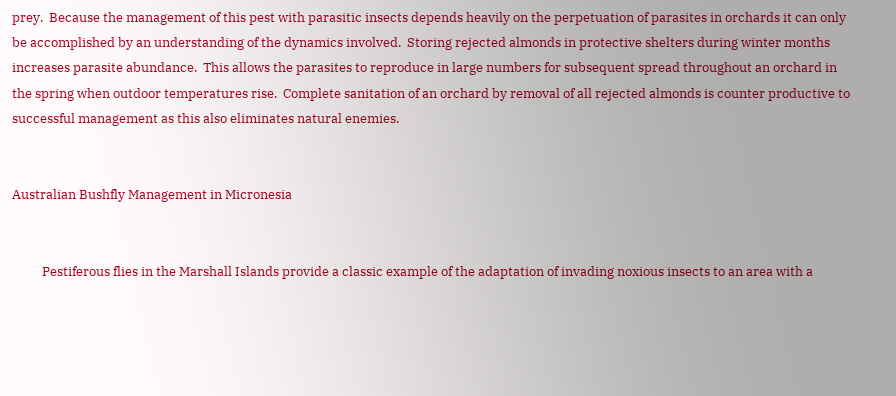prey.  Because the management of this pest with parasitic insects depends heavily on the perpetuation of parasites in orchards it can only be accomplished by an understanding of the dynamics involved.  Storing rejected almonds in protective shelters during winter months increases parasite abundance.  This allows the parasites to reproduce in large numbers for subsequent spread throughout an orchard in the spring when outdoor temperatures rise.  Complete sanitation of an orchard by removal of all rejected almonds is counter productive to successful management as this also eliminates natural enemies.


Australian Bushfly Management in Micronesia


          Pestiferous flies in the Marshall Islands provide a classic example of the adaptation of invading noxious insects to an area with a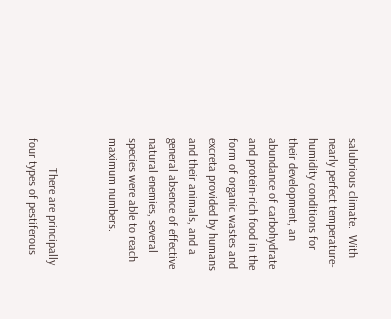salubrious climate.  With nearly perfect temperature-humidity conditions for their development, an abundance of carbohydrate and protein-rich food in the form of organic wastes and excreta provided by humans and their animals, and a general absence of effective natural enemies, several species were able to reach maximum numbers.


          There are principally four types of pestiferous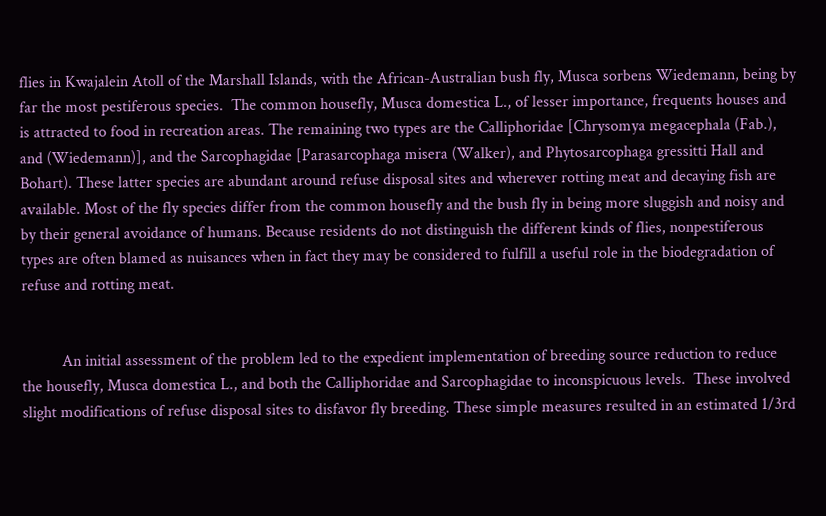flies in Kwajalein Atoll of the Marshall Islands, with the African-Australian bush fly, Musca sorbens Wiedemann, being by far the most pestiferous species.  The common housefly, Musca domestica L., of lesser importance, frequents houses and is attracted to food in recreation areas. The remaining two types are the Calliphoridae [Chrysomya megacephala (Fab.), and (Wiedemann)], and the Sarcophagidae [Parasarcophaga misera (Walker), and Phytosarcophaga gressitti Hall and Bohart). These latter species are abundant around refuse disposal sites and wherever rotting meat and decaying fish are available. Most of the fly species differ from the common housefly and the bush fly in being more sluggish and noisy and by their general avoidance of humans. Because residents do not distinguish the different kinds of flies, nonpestiferous types are often blamed as nuisances when in fact they may be considered to fulfill a useful role in the biodegradation of refuse and rotting meat.


          An initial assessment of the problem led to the expedient implementation of breeding source reduction to reduce the housefly, Musca domestica L., and both the Calliphoridae and Sarcophagidae to inconspicuous levels.  These involved slight modifications of refuse disposal sites to disfavor fly breeding. These simple measures resulted in an estimated 1/3rd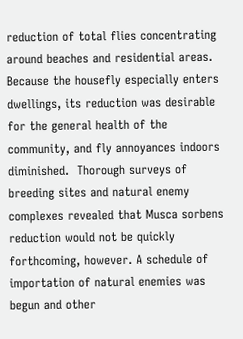reduction of total flies concentrating around beaches and residential areas. Because the housefly especially enters dwellings, its reduction was desirable for the general health of the community, and fly annoyances indoors diminished.  Thorough surveys of breeding sites and natural enemy complexes revealed that Musca sorbens reduction would not be quickly forthcoming, however. A schedule of importation of natural enemies was begun and other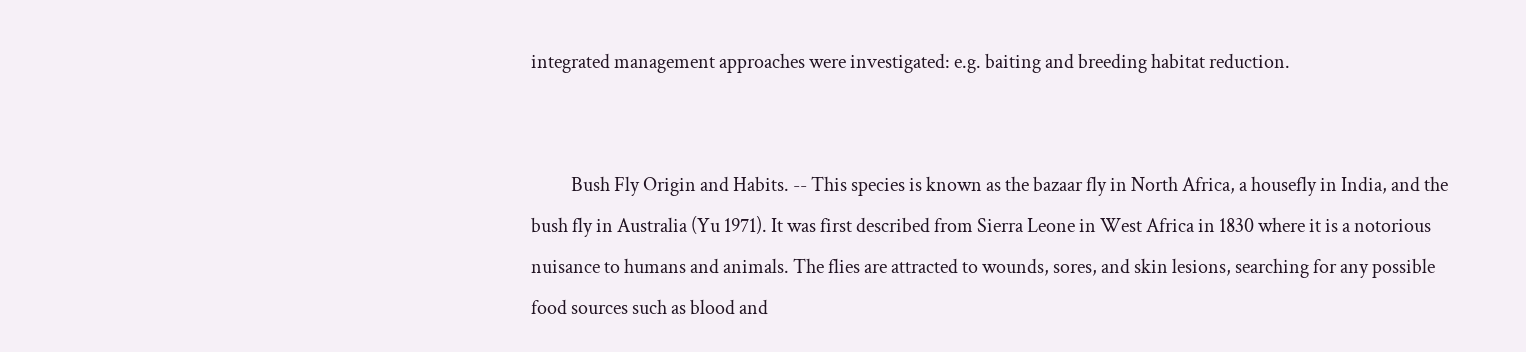integrated management approaches were investigated: e.g. baiting and breeding habitat reduction.


          Bush Fly Origin and Habits. -- This species is known as the bazaar fly in North Africa, a housefly in India, and the bush fly in Australia (Yu 1971). It was first described from Sierra Leone in West Africa in 1830 where it is a notorious nuisance to humans and animals. The flies are attracted to wounds, sores, and skin lesions, searching for any possible food sources such as blood and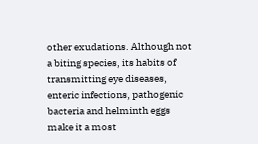other exudations. Although not a biting species, its habits of transmitting eye diseases, enteric infections, pathogenic bacteria and helminth eggs make it a most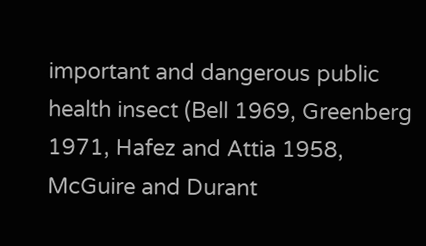important and dangerous public health insect (Bell 1969, Greenberg 1971, Hafez and Attia 1958, McGuire and Durant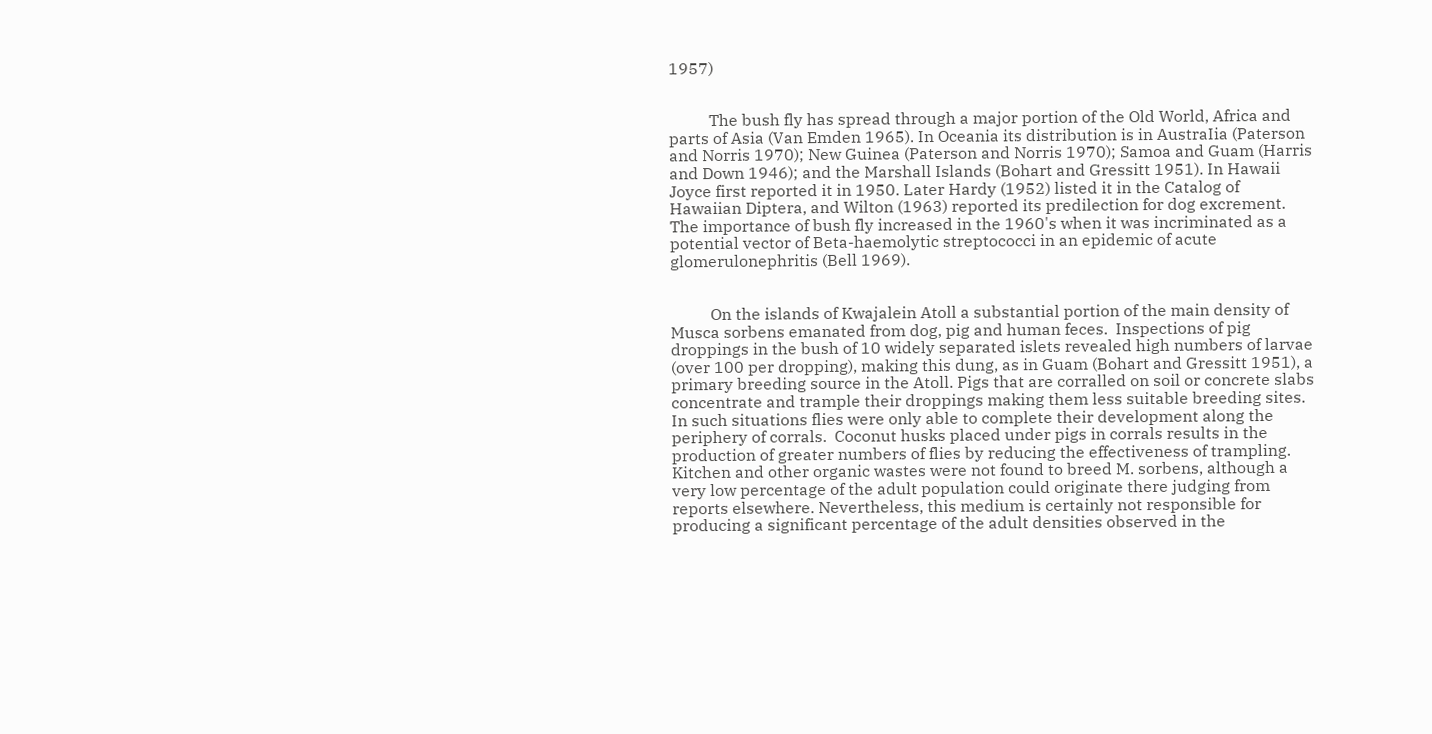1957)


          The bush fly has spread through a major portion of the Old World, Africa and parts of Asia (Van Emden 1965). In Oceania its distribution is in AustraIia (Paterson and Norris 1970); New Guinea (Paterson and Norris 1970); Samoa and Guam (Harris and Down 1946); and the Marshall Islands (Bohart and Gressitt 1951). In Hawaii Joyce first reported it in 1950. Later Hardy (1952) listed it in the Catalog of Hawaiian Diptera, and Wilton (1963) reported its predilection for dog excrement.  The importance of bush fly increased in the 1960's when it was incriminated as a potential vector of Beta-haemolytic streptococci in an epidemic of acute glomerulonephritis (Bell 1969).


          On the islands of Kwajalein Atoll a substantial portion of the main density of Musca sorbens emanated from dog, pig and human feces.  Inspections of pig droppings in the bush of 10 widely separated islets revealed high numbers of larvae (over 100 per dropping), making this dung, as in Guam (Bohart and Gressitt 1951), a primary breeding source in the Atoll. Pigs that are corralled on soil or concrete slabs concentrate and trample their droppings making them less suitable breeding sites. In such situations flies were only able to complete their development along the periphery of corrals.  Coconut husks placed under pigs in corrals results in the production of greater numbers of flies by reducing the effectiveness of trampling.  Kitchen and other organic wastes were not found to breed M. sorbens, although a very low percentage of the adult population could originate there judging from reports elsewhere. Nevertheless, this medium is certainly not responsible for producing a significant percentage of the adult densities observed in the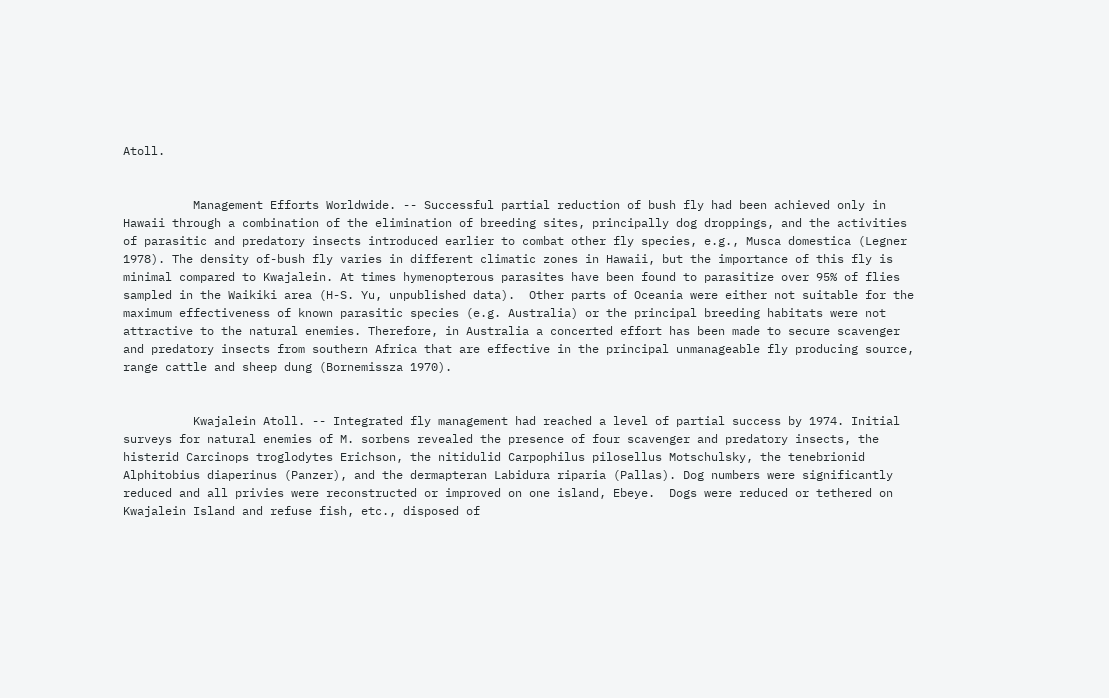Atoll.


          Management Efforts Worldwide. -- Successful partial reduction of bush fly had been achieved only in Hawaii through a combination of the elimination of breeding sites, principally dog droppings, and the activities of parasitic and predatory insects introduced earlier to combat other fly species, e.g., Musca domestica (Legner 1978). The density of-bush fly varies in different climatic zones in Hawaii, but the importance of this fly is minimal compared to Kwajalein. At times hymenopterous parasites have been found to parasitize over 95% of flies sampled in the Waikiki area (H-S. Yu, unpublished data).  Other parts of Oceania were either not suitable for the maximum effectiveness of known parasitic species (e.g. Australia) or the principal breeding habitats were not attractive to the natural enemies. Therefore, in Australia a concerted effort has been made to secure scavenger and predatory insects from southern Africa that are effective in the principal unmanageable fly producing source, range cattle and sheep dung (Bornemissza 1970).


          Kwajalein Atoll. -- Integrated fly management had reached a level of partial success by 1974. Initial surveys for natural enemies of M. sorbens revealed the presence of four scavenger and predatory insects, the histerid Carcinops troglodytes Erichson, the nitidulid Carpophilus pilosellus Motschulsky, the tenebrionid Alphitobius diaperinus (Panzer), and the dermapteran Labidura riparia (Pallas). Dog numbers were significantly reduced and all privies were reconstructed or improved on one island, Ebeye.  Dogs were reduced or tethered on Kwajalein Island and refuse fish, etc., disposed of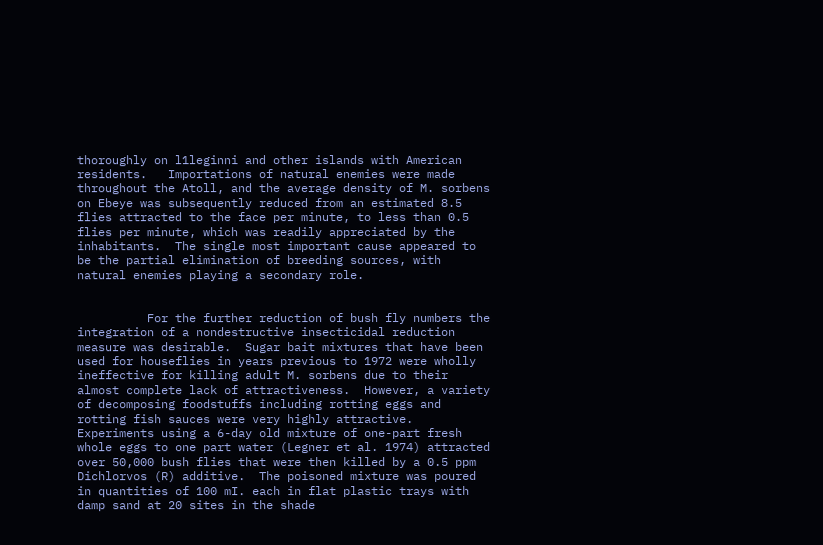thoroughly on l1leginni and other islands with American residents.   Importations of natural enemies were made throughout the Atoll, and the average density of M. sorbens on Ebeye was subsequently reduced from an estimated 8.5 flies attracted to the face per minute, to less than 0.5 flies per minute, which was readily appreciated by the inhabitants.  The single most important cause appeared to be the partial elimination of breeding sources, with natural enemies playing a secondary role.


          For the further reduction of bush fly numbers the integration of a nondestructive insecticidal reduction measure was desirable.  Sugar bait mixtures that have been used for houseflies in years previous to 1972 were wholly ineffective for killing adult M. sorbens due to their almost complete lack of attractiveness.  However, a variety of decomposing foodstuffs including rotting eggs and rotting fish sauces were very highly attractive. Experiments using a 6-day old mixture of one-part fresh whole eggs to one part water (Legner et al. 1974) attracted over 50,000 bush flies that were then killed by a 0.5 ppm Dichlorvos (R) additive.  The poisoned mixture was poured in quantities of 100 mI. each in flat plastic trays with damp sand at 20 sites in the shade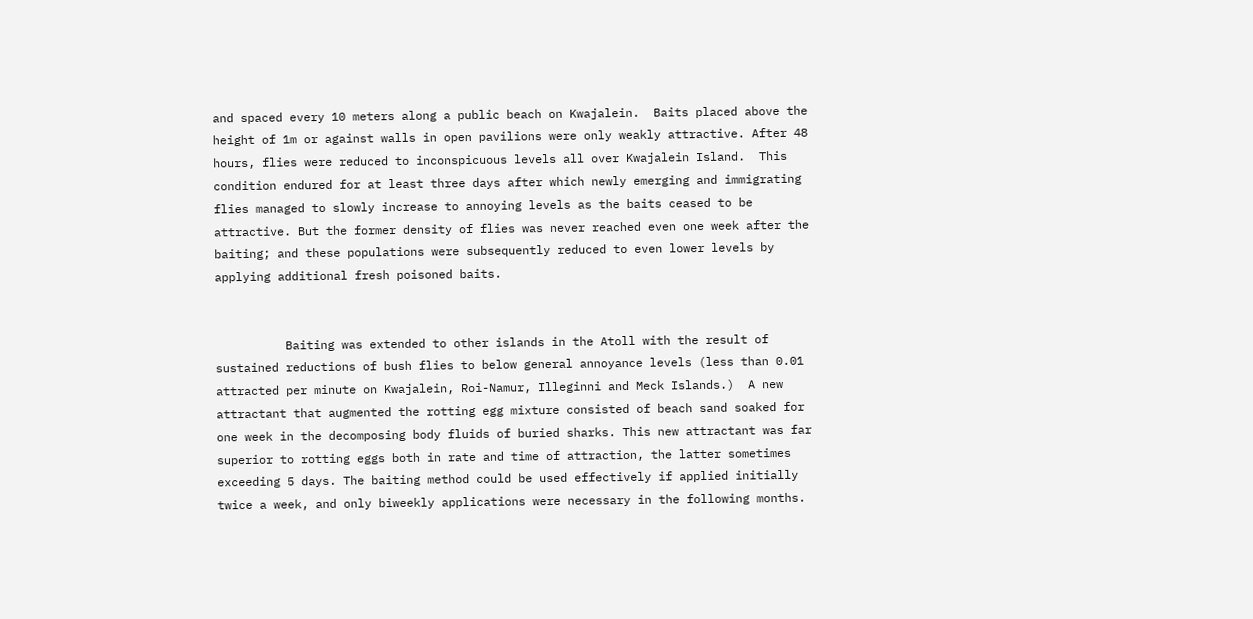and spaced every 10 meters along a public beach on Kwajalein.  Baits placed above the height of 1m or against walls in open pavilions were only weakly attractive. After 48 hours, flies were reduced to inconspicuous levels all over Kwajalein Island.  This condition endured for at least three days after which newly emerging and immigrating flies managed to slowly increase to annoying levels as the baits ceased to be attractive. But the former density of flies was never reached even one week after the baiting; and these populations were subsequently reduced to even lower levels by applying additional fresh poisoned baits.


          Baiting was extended to other islands in the Atoll with the result of sustained reductions of bush flies to below general annoyance levels (less than 0.01 attracted per minute on Kwajalein, Roi-Namur, Illeginni and Meck Islands.)  A new attractant that augmented the rotting egg mixture consisted of beach sand soaked for one week in the decomposing body fluids of buried sharks. This new attractant was far superior to rotting eggs both in rate and time of attraction, the latter sometimes exceeding 5 days. The baiting method could be used effectively if applied initially twice a week, and only biweekly applications were necessary in the following months.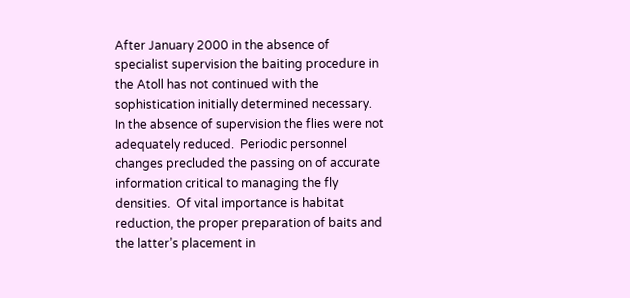After January 2000 in the absence of specialist supervision the baiting procedure in the Atoll has not continued with the sophistication initially determined necessary.  In the absence of supervision the flies were not adequately reduced.  Periodic personnel changes precluded the passing on of accurate information critical to managing the fly densities.  Of vital importance is habitat reduction, the proper preparation of baits and the latter’s placement in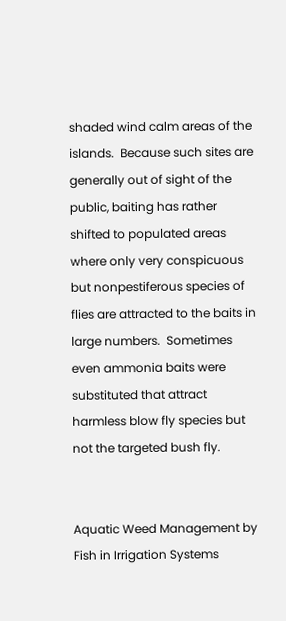shaded wind calm areas of the islands.  Because such sites are generally out of sight of the public, baiting has rather shifted to populated areas where only very conspicuous but nonpestiferous species of flies are attracted to the baits in large numbers.  Sometimes even ammonia baits were substituted that attract harmless blow fly species but not the targeted bush fly.


Aquatic Weed Management by Fish in Irrigation Systems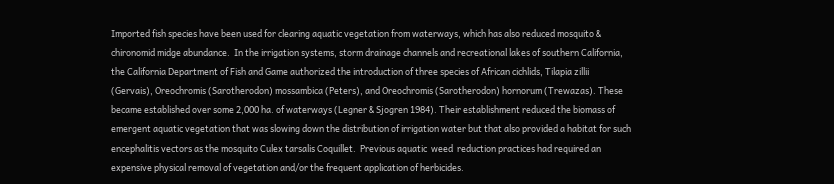Imported fish species have been used for clearing aquatic vegetation from waterways, which has also reduced mosquito & chironomid midge abundance.  In the irrigation systems, storm drainage channels and recreational lakes of southern California, the California Department of Fish and Game authorized the introduction of three species of African cichlids, Tilapia zillii (Gervais), Oreochromis (Sarotherodon) mossambica (Peters), and Oreochromis (Sarotherodon) hornorum (Trewazas). These became established over some 2,000 ha. of waterways (Legner & Sjogren 1984). Their establishment reduced the biomass of emergent aquatic vegetation that was slowing down the distribution of irrigation water but that also provided a habitat for such encephalitis vectors as the mosquito Culex tarsalis Coquillet.  Previous aquatic  weed  reduction practices had required an expensive physical removal of vegetation and/or the frequent application of herbicides.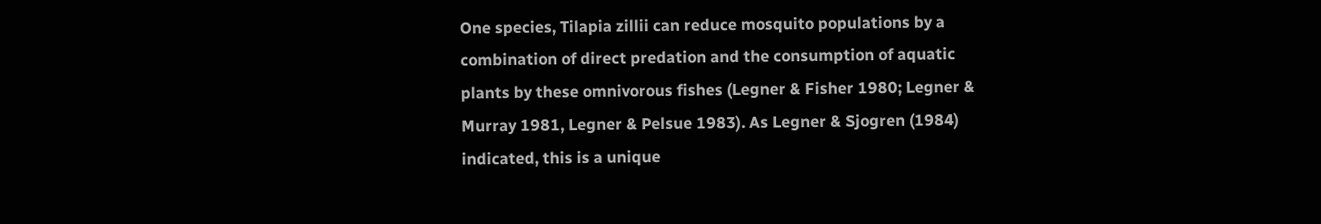One species, Tilapia zillii can reduce mosquito populations by a combination of direct predation and the consumption of aquatic plants by these omnivorous fishes (Legner & Fisher 1980; Legner & Murray 1981, Legner & Pelsue 1983). As Legner & Sjogren (1984) indicated, this is a unique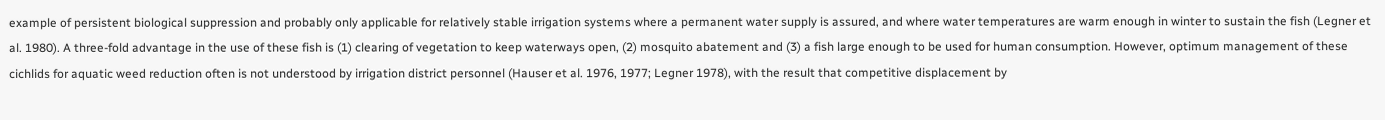example of persistent biological suppression and probably only applicable for relatively stable irrigation systems where a permanent water supply is assured, and where water temperatures are warm enough in winter to sustain the fish (Legner et al. 1980). A three-fold advantage in the use of these fish is (1) clearing of vegetation to keep waterways open, (2) mosquito abatement and (3) a fish large enough to be used for human consumption. However, optimum management of these cichlids for aquatic weed reduction often is not understood by irrigation district personnel (Hauser et al. 1976, 1977; Legner 1978), with the result that competitive displacement by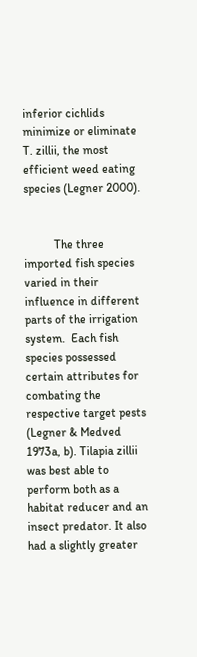inferior cichlids minimize or eliminate T. zillii, the most efficient weed eating species (Legner 2000).


          The three imported fish species varied in their influence in different parts of the irrigation system.  Each fish species possessed certain attributes for combating the respective target pests (Legner & Medved 1973a, b). Tilapia zillii was best able to perform both as a habitat reducer and an insect predator. It also had a slightly greater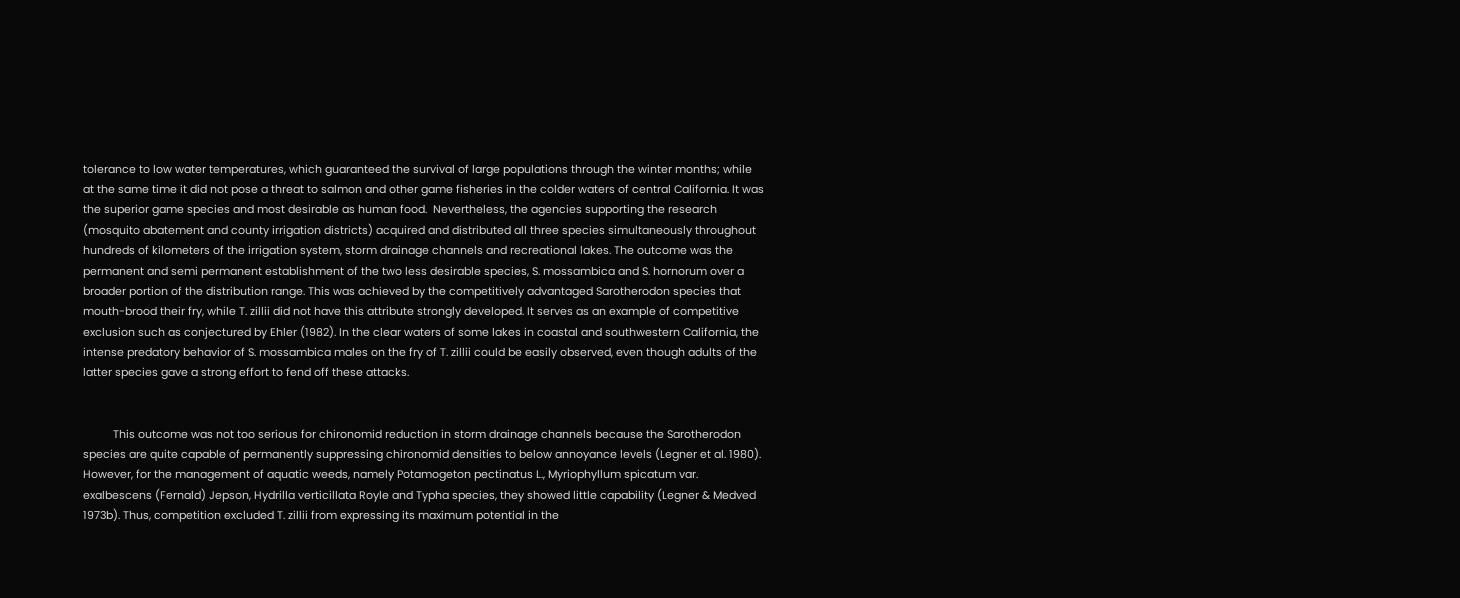tolerance to low water temperatures, which guaranteed the survival of large populations through the winter months; while at the same time it did not pose a threat to salmon and other game fisheries in the colder waters of central California. It was the superior game species and most desirable as human food.  Nevertheless, the agencies supporting the research (mosquito abatement and county irrigation districts) acquired and distributed all three species simultaneously throughout hundreds of kilometers of the irrigation system, storm drainage channels and recreational lakes. The outcome was the permanent and semi permanent establishment of the two less desirable species, S. mossambica and S. hornorum over a broader portion of the distribution range. This was achieved by the competitively advantaged Sarotherodon species that mouth-brood their fry, while T. zillii did not have this attribute strongly developed. It serves as an example of competitive exclusion such as conjectured by Ehler (1982). In the clear waters of some lakes in coastal and southwestern California, the intense predatory behavior of S. mossambica males on the fry of T. zillii could be easily observed, even though adults of the latter species gave a strong effort to fend off these attacks.


          This outcome was not too serious for chironomid reduction in storm drainage channels because the Sarotherodon species are quite capable of permanently suppressing chironomid densities to below annoyance levels (Legner et al. 1980). However, for the management of aquatic weeds, namely Potamogeton pectinatus L., Myriophyllum spicatum var. exalbescens (Fernald) Jepson, Hydrilla verticillata Royle and Typha species, they showed little capability (Legner & Medved 1973b). Thus, competition excluded T. zillii from expressing its maximum potential in the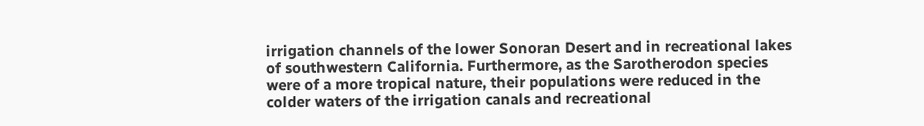irrigation channels of the lower Sonoran Desert and in recreational lakes of southwestern California. Furthermore, as the Sarotherodon species were of a more tropical nature, their populations were reduced in the colder waters of the irrigation canals and recreational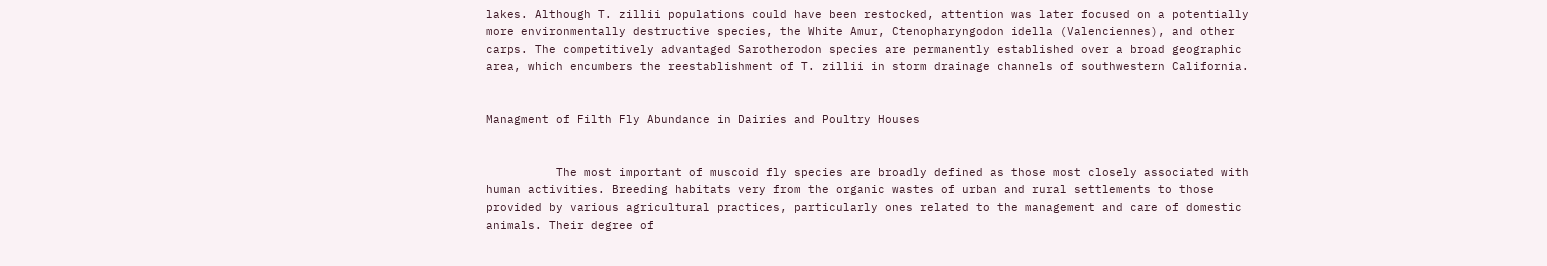lakes. Although T. zillii populations could have been restocked, attention was later focused on a potentially more environmentally destructive species, the White Amur, Ctenopharyngodon idella (Valenciennes), and other carps. The competitively advantaged Sarotherodon species are permanently established over a broad geographic area, which encumbers the reestablishment of T. zillii in storm drainage channels of southwestern California.


Managment of Filth Fly Abundance in Dairies and Poultry Houses


          The most important of muscoid fly species are broadly defined as those most closely associated with human activities. Breeding habitats very from the organic wastes of urban and rural settlements to those provided by various agricultural practices, particularly ones related to the management and care of domestic animals. Their degree of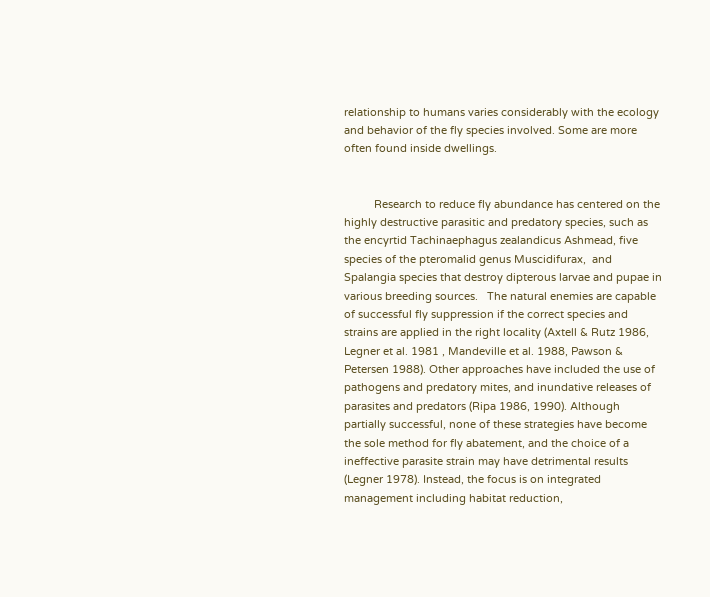relationship to humans varies considerably with the ecology and behavior of the fly species involved. Some are more often found inside dwellings.


          Research to reduce fly abundance has centered on the highly destructive parasitic and predatory species, such as the encyrtid Tachinaephagus zealandicus Ashmead, five species of the pteromalid genus Muscidifurax,  and Spalangia species that destroy dipterous larvae and pupae in various breeding sources.   The natural enemies are capable of successful fly suppression if the correct species and strains are applied in the right locality (Axtell & Rutz 1986, Legner et al. 1981 , Mandeville et al. 1988, Pawson & Petersen 1988). Other approaches have included the use of pathogens and predatory mites, and inundative releases of parasites and predators (Ripa 1986, 1990). Although partially successful, none of these strategies have become the sole method for fly abatement, and the choice of a ineffective parasite strain may have detrimental results (Legner 1978). Instead, the focus is on integrated management including habitat reduction,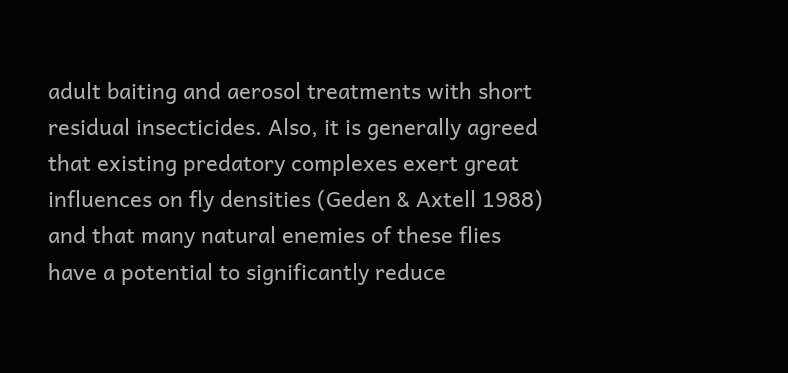adult baiting and aerosol treatments with short residual insecticides. Also, it is generally agreed that existing predatory complexes exert great influences on fly densities (Geden & Axtell 1988) and that many natural enemies of these flies have a potential to significantly reduce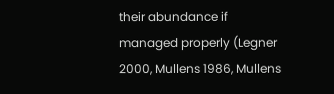their abundance if managed properly (Legner 2000, Mullens 1986, Mullens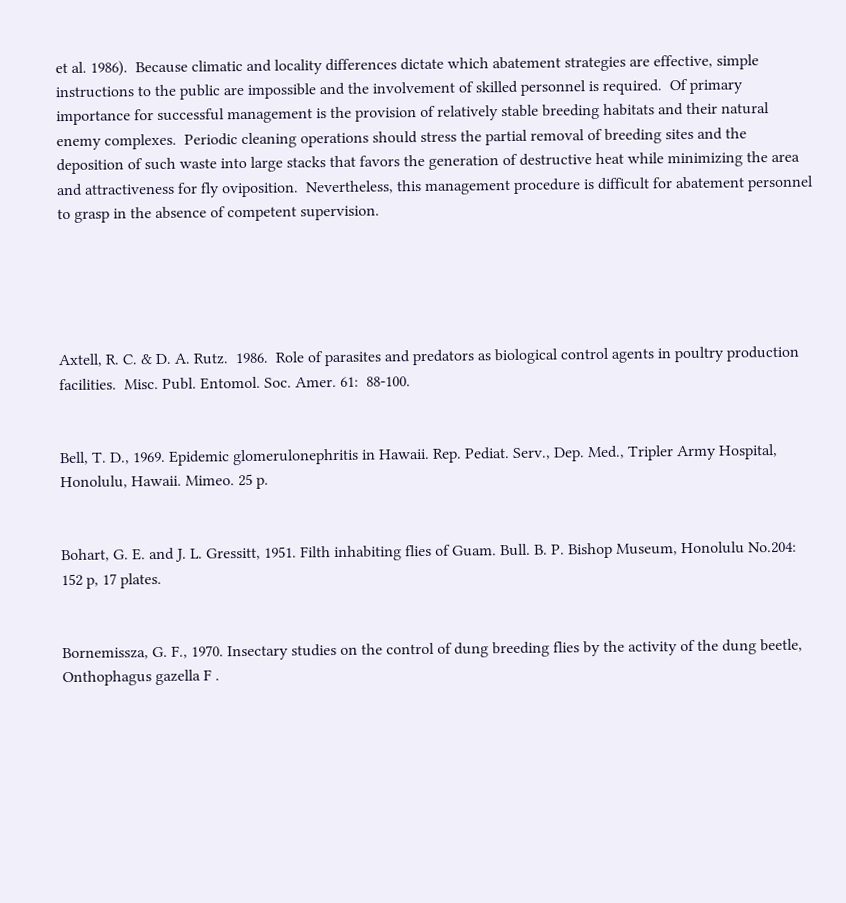et al. 1986).  Because climatic and locality differences dictate which abatement strategies are effective, simple instructions to the public are impossible and the involvement of skilled personnel is required.  Of primary importance for successful management is the provision of relatively stable breeding habitats and their natural enemy complexes.  Periodic cleaning operations should stress the partial removal of breeding sites and the deposition of such waste into large stacks that favors the generation of destructive heat while minimizing the area and attractiveness for fly oviposition.  Nevertheless, this management procedure is difficult for abatement personnel to grasp in the absence of competent supervision.





Axtell, R. C. & D. A. Rutz.  1986.  Role of parasites and predators as biological control agents in poultry production facilities.  Misc. Publ. Entomol. Soc. Amer. 61:  88-100.


Bell, T. D., 1969. Epidemic glomerulonephritis in Hawaii. Rep. Pediat. Serv., Dep. Med., Tripler Army Hospital, Honolulu, Hawaii. Mimeo. 25 p.


Bohart, G. E. and J. L. Gressitt, 1951. Filth inhabiting flies of Guam. Bull. B. P. Bishop Museum, Honolulu No.204: 152 p, 17 plates.


Bornemissza, G. F., 1970. Insectary studies on the control of dung breeding flies by the activity of the dung beetle, Onthophagus gazella F .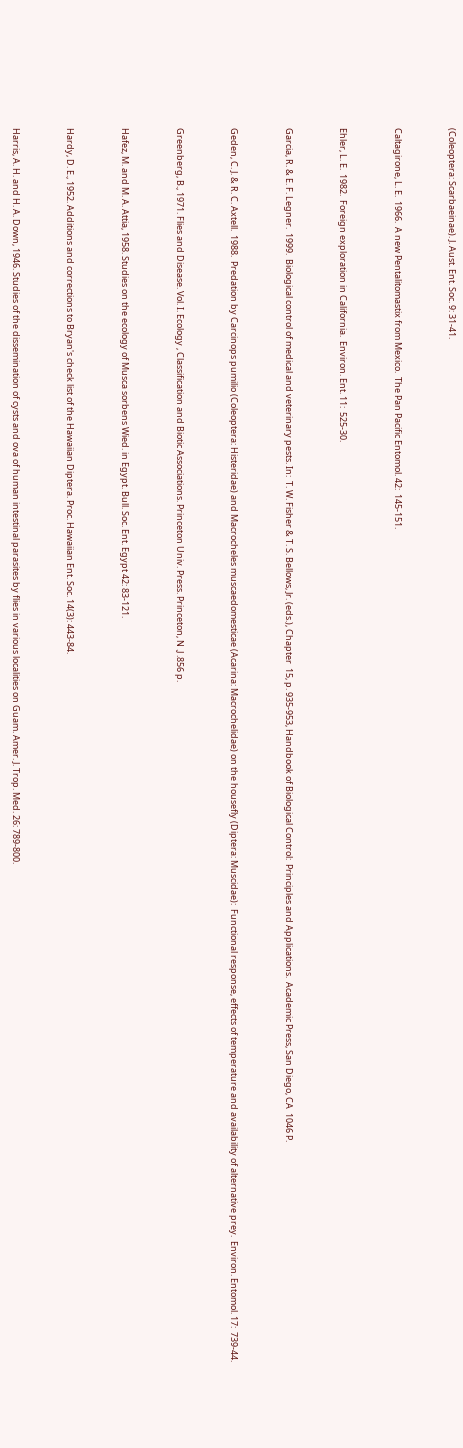(Coleoptera: Scarbaeinae). J. Aust. Ent. Soc. 9: 31-41.


Caltagirone, L. E.  1966.  A new Pentalitomastix from Mexico.  The Pan Pacific Entomol. 42:  145-151.


Ehler, L. E.  1982.  Foreign exploration in California.  Environ. Ent. 11:  525-30.


Garcia, R. & E. F. Legner.  1999.  Biological control of medical and veterinary pests. In:  T. W. Fisher & T. S. Bellows, Jr. (eds.), Chapter  15, p. 935-953, Handbook of Biological Control:  Principles and Applications.  Academic Press, San Diego, CA  1046 P.


Geden, C. J. & R. C. Axtell.  1988.  Predation by Carcinops pumilio (Coleoptera: Histeridae) and Macrocheles muscaedomesticae (Acarina: Macrochelidae) on the housefly (Diptera: Muscidae):  Functional response, effects of temperature and availability of alternative prey.  Environ. Entomol. 17:  739-44.


Greenberg, B., 1971. Flies and Disease. Vol. I. Ecology , Classification and Biotic Associations. Princeton Univ. Press. Princeton, N .J .856 p.


Hafez, M. and M. A. Attia, 1958. Studies on the ecology of Musca sorbens Wied. in Egypt. Bull. Soc. Ent. Egypt 42: 83-121.


Hardy, D. E., 1952. Additions and corrections to Bryan's check list of the Hawaiian Diptera. Proc. Hawaiian Ent. Soc. 14(3): 443-84.


Harris, A. H. and H. A. Down, 1946. Studies of the dissemination of cysts and ova of human intestinal parasites by flies in various localities on Guam. Amer. J. Trop. Med. 26: 789-800.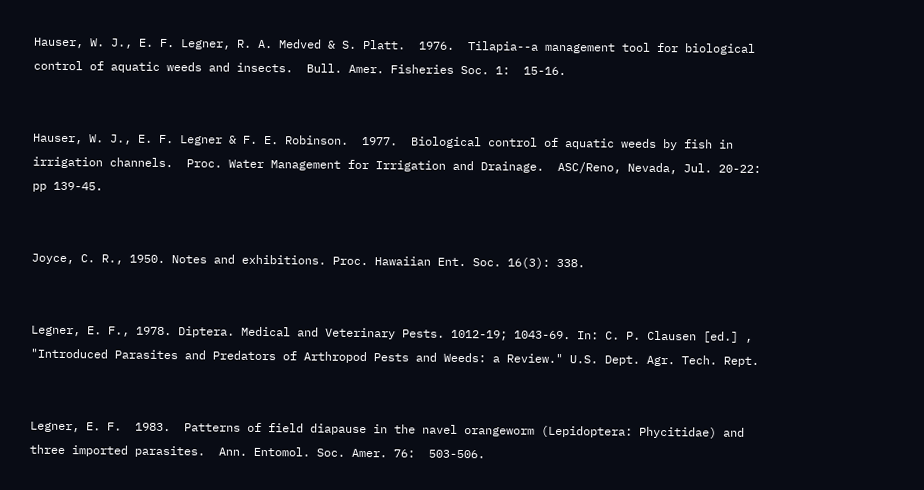Hauser, W. J., E. F. Legner, R. A. Medved & S. Platt.  1976.  Tilapia--a management tool for biological control of aquatic weeds and insects.  Bull. Amer. Fisheries Soc. 1:  15-16.


Hauser, W. J., E. F. Legner & F. E. Robinson.  1977.  Biological control of aquatic weeds by fish in irrigation channels.  Proc. Water Management for Irrigation and Drainage.  ASC/Reno, Nevada, Jul. 20-22:  pp 139-45.


Joyce, C. R., 1950. Notes and exhibitions. Proc. Hawaiian Ent. Soc. 16(3): 338.


Legner, E. F., 1978. Diptera. Medical and Veterinary Pests. 1012-19; 1043-69. In: C. P. Clausen [ed.] , "Introduced Parasites and Predators of Arthropod Pests and Weeds: a Review." U.S. Dept. Agr. Tech. Rept.


Legner, E. F.  1983.  Patterns of field diapause in the navel orangeworm (Lepidoptera: Phycitidae) and three imported parasites.  Ann. Entomol. Soc. Amer. 76:  503-506.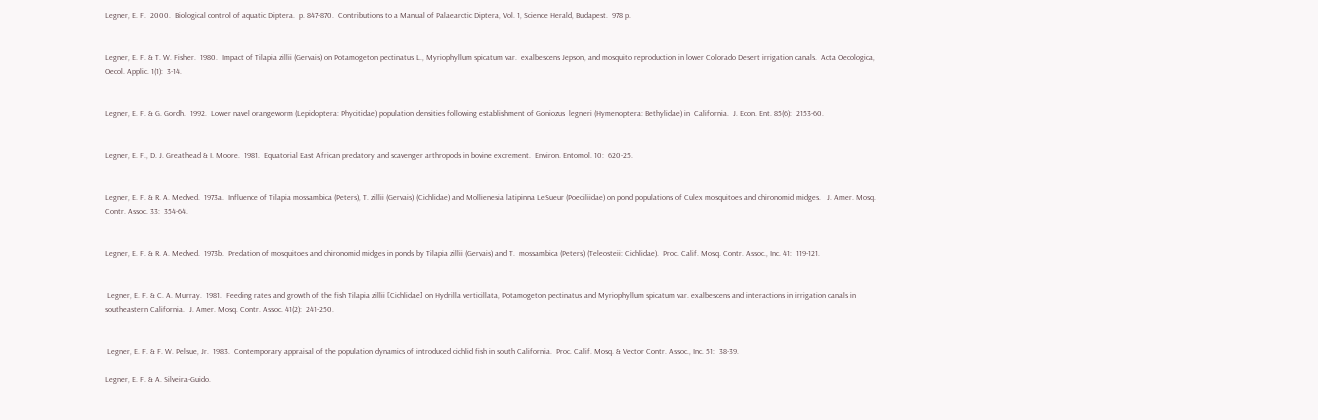Legner, E. F.  2000.  Biological control of aquatic Diptera.  p. 847-870.  Contributions to a Manual of Palaearctic Diptera, Vol. 1, Science Herald, Budapest.  978 p.


Legner, E. F. & T. W. Fisher.  1980.  Impact of Tilapia zillii (Gervais) on Potamogeton pectinatus L., Myriophyllum spicatum var.  exalbescens Jepson, and mosquito reproduction in lower Colorado Desert irrigation canals.  Acta Oecologica, Oecol. Applic. 1(1):  3-14.


Legner, E. F. & G. Gordh.  1992.  Lower navel orangeworm (Lepidoptera: Phycitidae) population densities following establishment of Goniozus  legneri (Hymenoptera: Bethylidae) in  California.  J. Econ. Ent. 85(6):  2153-60.


Legner, E. F., D. J. Greathead & I. Moore.  1981.  Equatorial East African predatory and scavenger arthropods in bovine excrement.  Environ. Entomol. 10:  620-25.


Legner, E. F. & R. A. Medved.  1973a.  Influence of Tilapia mossambica (Peters), T. zillii (Gervais) (Cichlidae) and Mollienesia latipinna LeSueur (Poeciliidae) on pond populations of Culex mosquitoes and chironomid midges.   J. Amer. Mosq. Contr. Assoc. 33:  354-64.


Legner, E. F. & R. A. Medved.  1973b.  Predation of mosquitoes and chironomid midges in ponds by Tilapia zillii (Gervais) and T.  mossambica (Peters) (Teleosteii: Cichlidae).  Proc. Calif. Mosq. Contr. Assoc., Inc. 41:  119-121.


 Legner, E. F. & C. A. Murray.  1981.  Feeding rates and growth of the fish Tilapia zillii [Cichlidae] on Hydrilla verticillata, Potamogeton pectinatus and Myriophyllum spicatum var. exalbescens and interactions in irrigation canals in southeastern California.  J. Amer. Mosq. Contr. Assoc. 41(2):  241-250.


 Legner, E. F. & F. W. Pelsue, Jr.  1983.  Contemporary appraisal of the population dynamics of introduced cichlid fish in south California.  Proc. Calif. Mosq. & Vector Contr. Assoc., Inc. 51:  38-39.

Legner, E. F. & A. Silveira-Guido.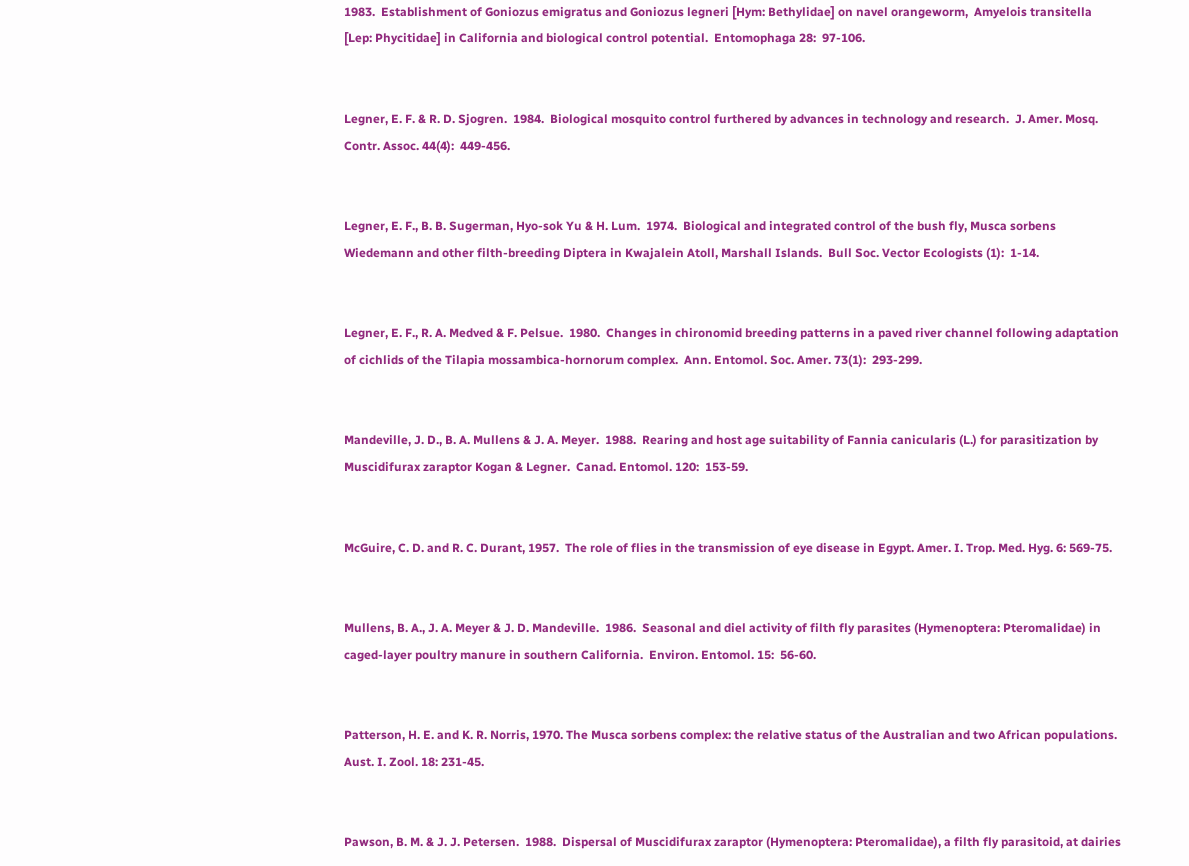1983.  Establishment of Goniozus emigratus and Goniozus legneri [Hym: Bethylidae] on navel orangeworm,  Amyelois transitella [Lep: Phycitidae] in California and biological control potential.  Entomophaga 28:  97-106.


Legner, E. F. & R. D. Sjogren.  1984.  Biological mosquito control furthered by advances in technology and research.  J. Amer. Mosq. Contr. Assoc. 44(4):  449-456.


Legner, E. F., B. B. Sugerman, Hyo-sok Yu & H. Lum.  1974.  Biological and integrated control of the bush fly, Musca sorbens Wiedemann and other filth-breeding Diptera in Kwajalein Atoll, Marshall Islands.  Bull Soc. Vector Ecologists (1):  1-14.


Legner, E. F., R. A. Medved & F. Pelsue.  1980.  Changes in chironomid breeding patterns in a paved river channel following adaptation of cichlids of the Tilapia mossambica-hornorum complex.  Ann. Entomol. Soc. Amer. 73(1):  293-299.


Mandeville, J. D., B. A. Mullens & J. A. Meyer.  1988.  Rearing and host age suitability of Fannia canicularis (L.) for parasitization by Muscidifurax zaraptor Kogan & Legner.  Canad. Entomol. 120:  153-59.


McGuire, C. D. and R. C. Durant, 1957.  The role of flies in the transmission of eye disease in Egypt. Amer. I. Trop. Med. Hyg. 6: 569-75.


Mullens, B. A., J. A. Meyer & J. D. Mandeville.  1986.  Seasonal and diel activity of filth fly parasites (Hymenoptera: Pteromalidae) in caged-layer poultry manure in southern California.  Environ. Entomol. 15:  56-60.


Patterson, H. E. and K. R. Norris, 1970. The Musca sorbens complex: the relative status of the Australian and two African populations. Aust. I. Zool. 18: 231-45.


Pawson, B. M. & J. J. Petersen.  1988.  Dispersal of Muscidifurax zaraptor (Hymenoptera: Pteromalidae), a filth fly parasitoid, at dairies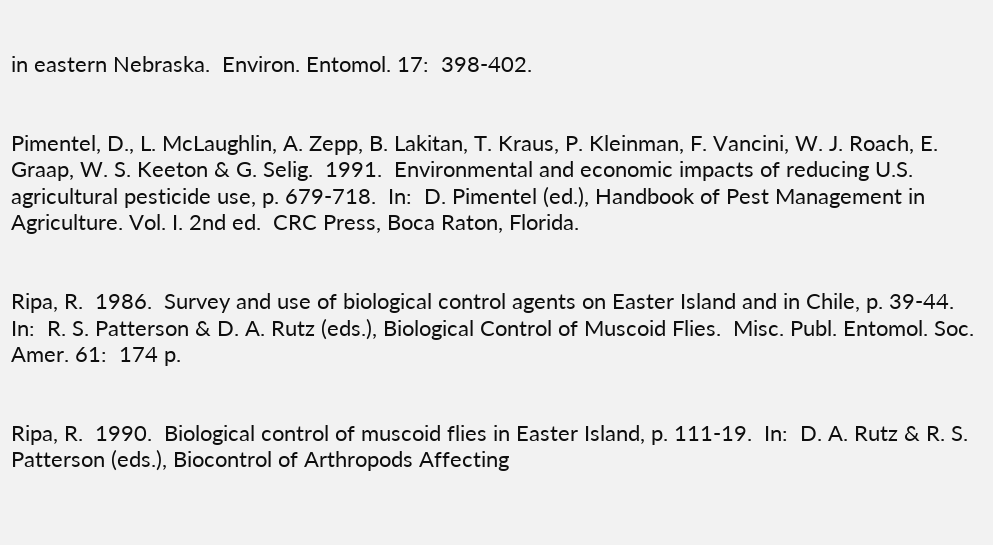in eastern Nebraska.  Environ. Entomol. 17:  398-402.


Pimentel, D., L. McLaughlin, A. Zepp, B. Lakitan, T. Kraus, P. Kleinman, F. Vancini, W. J. Roach, E. Graap, W. S. Keeton & G. Selig.  1991.  Environmental and economic impacts of reducing U.S. agricultural pesticide use, p. 679-718.  In:  D. Pimentel (ed.), Handbook of Pest Management in Agriculture. Vol. I. 2nd ed.  CRC Press, Boca Raton, Florida.


Ripa, R.  1986.  Survey and use of biological control agents on Easter Island and in Chile, p. 39-44.  In:  R. S. Patterson & D. A. Rutz (eds.), Biological Control of Muscoid Flies.  Misc. Publ. Entomol. Soc. Amer. 61:  174 p.


Ripa, R.  1990.  Biological control of muscoid flies in Easter Island, p. 111-19.  In:  D. A. Rutz & R. S. Patterson (eds.), Biocontrol of Arthropods Affecting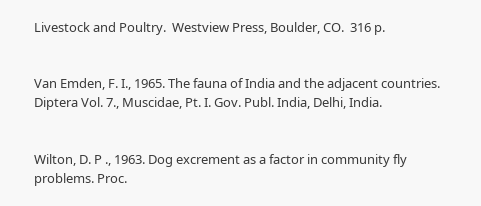Livestock and Poultry.  Westview Press, Boulder, CO.  316 p.


Van Emden, F. I., 1965. The fauna of India and the adjacent countries. Diptera Vol. 7., Muscidae, Pt. I. Gov. Publ. India, Delhi, India.


Wilton, D. P ., 1963. Dog excrement as a factor in community fly problems. Proc.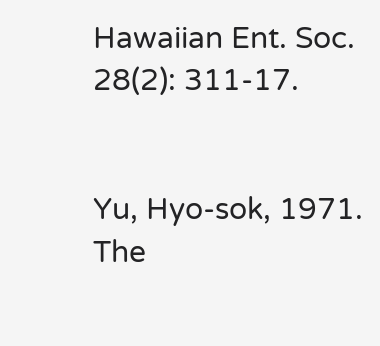Hawaiian Ent. Soc. 28(2): 311-17.


Yu, Hyo-sok, 1971. The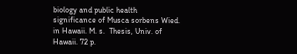biology and public health significance of Musca sorbens Wied. in Hawaii. M. s.  Thesis, Univ. of Hawaii. 72 p.